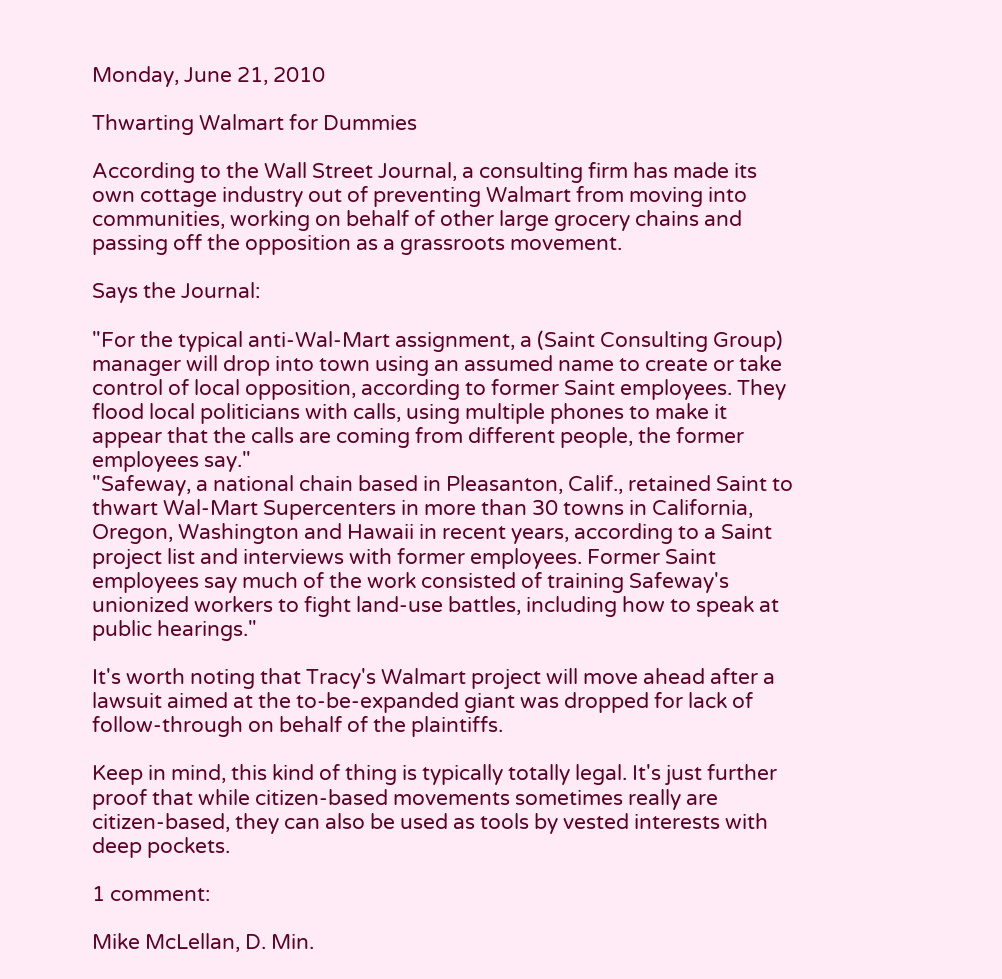Monday, June 21, 2010

Thwarting Walmart for Dummies

According to the Wall Street Journal, a consulting firm has made its own cottage industry out of preventing Walmart from moving into communities, working on behalf of other large grocery chains and passing off the opposition as a grassroots movement.

Says the Journal:

"For the typical anti-Wal-Mart assignment, a (Saint Consulting Group) manager will drop into town using an assumed name to create or take control of local opposition, according to former Saint employees. They flood local politicians with calls, using multiple phones to make it appear that the calls are coming from different people, the former employees say."
"Safeway, a national chain based in Pleasanton, Calif., retained Saint to thwart Wal-Mart Supercenters in more than 30 towns in California, Oregon, Washington and Hawaii in recent years, according to a Saint project list and interviews with former employees. Former Saint employees say much of the work consisted of training Safeway's unionized workers to fight land-use battles, including how to speak at public hearings."

It's worth noting that Tracy's Walmart project will move ahead after a lawsuit aimed at the to-be-expanded giant was dropped for lack of follow-through on behalf of the plaintiffs.

Keep in mind, this kind of thing is typically totally legal. It's just further proof that while citizen-based movements sometimes really are citizen-based, they can also be used as tools by vested interests with deep pockets.

1 comment:

Mike McLellan, D. Min.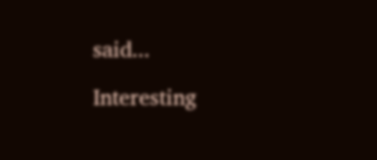said...

Interesting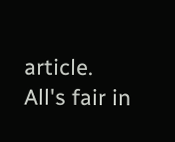article. All's fair in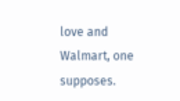love and Walmart, one supposes.